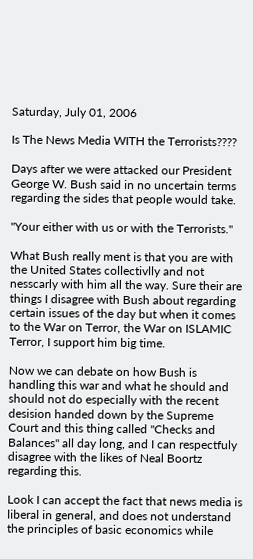Saturday, July 01, 2006

Is The News Media WITH the Terrorists????

Days after we were attacked our President George W. Bush said in no uncertain terms regarding the sides that people would take.

"Your either with us or with the Terrorists."

What Bush really ment is that you are with the United States collectivlly and not nesscarly with him all the way. Sure their are things I disagree with Bush about regarding certain issues of the day but when it comes to the War on Terror, the War on ISLAMIC Terror, I support him big time.

Now we can debate on how Bush is handling this war and what he should and should not do especially with the recent desision handed down by the Supreme Court and this thing called "Checks and Balances" all day long, and I can respectfuly disagree with the likes of Neal Boortz regarding this.

Look I can accept the fact that news media is liberal in general, and does not understand the principles of basic economics while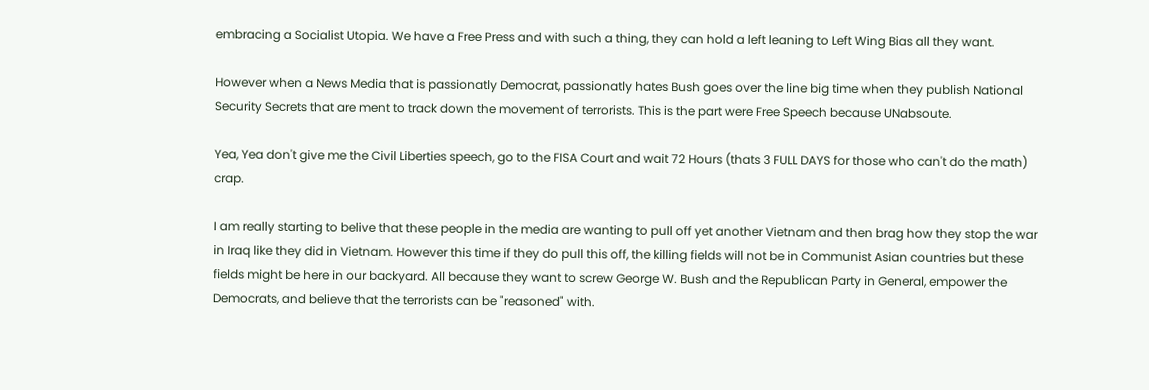embracing a Socialist Utopia. We have a Free Press and with such a thing, they can hold a left leaning to Left Wing Bias all they want.

However when a News Media that is passionatly Democrat, passionatly hates Bush goes over the line big time when they publish National Security Secrets that are ment to track down the movement of terrorists. This is the part were Free Speech because UNabsoute.

Yea, Yea don't give me the Civil Liberties speech, go to the FISA Court and wait 72 Hours (thats 3 FULL DAYS for those who can't do the math) crap.

I am really starting to belive that these people in the media are wanting to pull off yet another Vietnam and then brag how they stop the war in Iraq like they did in Vietnam. However this time if they do pull this off, the killing fields will not be in Communist Asian countries but these fields might be here in our backyard. All because they want to screw George W. Bush and the Republican Party in General, empower the Democrats, and believe that the terrorists can be "reasoned" with.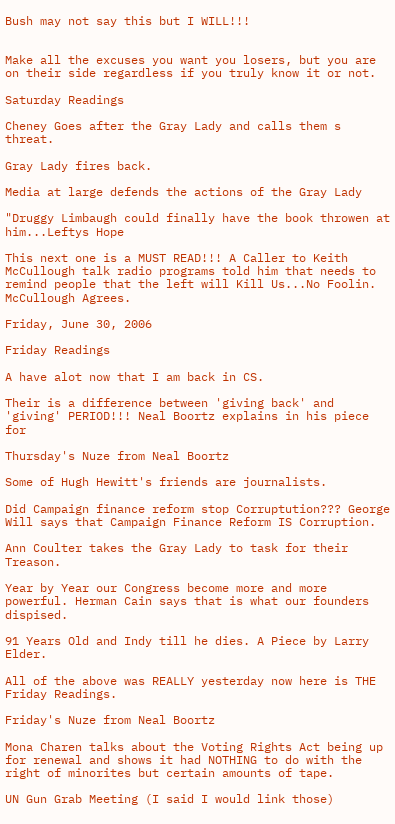Bush may not say this but I WILL!!!


Make all the excuses you want you losers, but you are on their side regardless if you truly know it or not.

Saturday Readings

Cheney Goes after the Gray Lady and calls them s threat.

Gray Lady fires back.

Media at large defends the actions of the Gray Lady

"Druggy Limbaugh could finally have the book throwen at him...Leftys Hope

This next one is a MUST READ!!! A Caller to Keith McCullough talk radio programs told him that needs to remind people that the left will Kill Us...No Foolin. McCullough Agrees.

Friday, June 30, 2006

Friday Readings

A have alot now that I am back in CS.

Their is a difference between 'giving back' and 'giving' PERIOD!!! Neal Boortz explains in his piece for

Thursday's Nuze from Neal Boortz

Some of Hugh Hewitt's friends are journalists.

Did Campaign finance reform stop Corruptution??? George Will says that Campaign Finance Reform IS Corruption.

Ann Coulter takes the Gray Lady to task for their Treason.

Year by Year our Congress become more and more powerful. Herman Cain says that is what our founders dispised.

91 Years Old and Indy till he dies. A Piece by Larry Elder.

All of the above was REALLY yesterday now here is THE Friday Readings.

Friday's Nuze from Neal Boortz

Mona Charen talks about the Voting Rights Act being up for renewal and shows it had NOTHING to do with the right of minorites but certain amounts of tape.

UN Gun Grab Meeting (I said I would link those)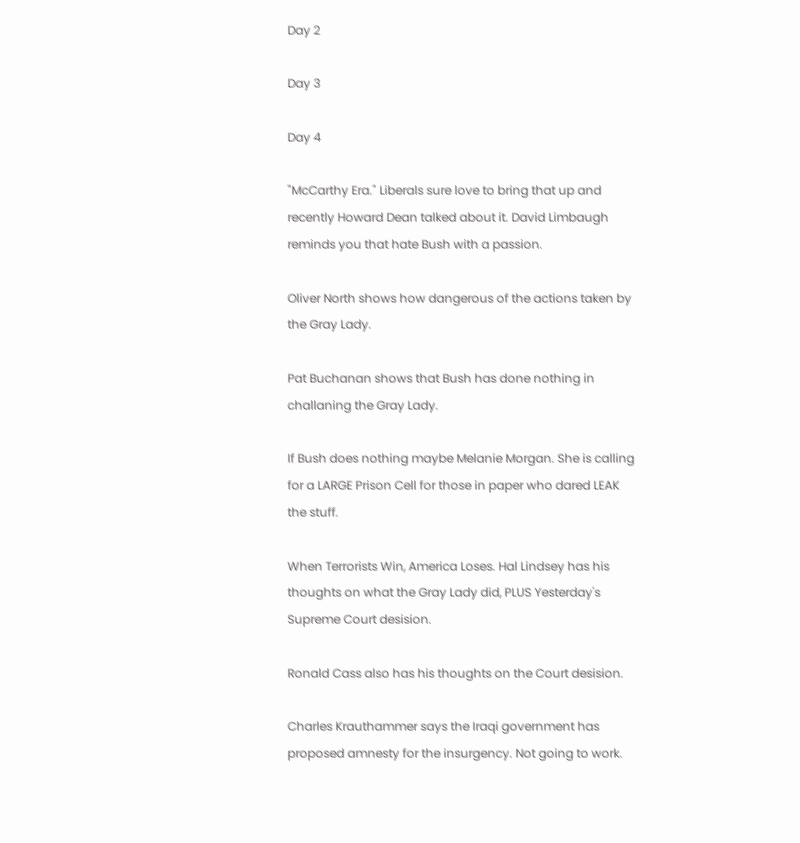Day 2

Day 3

Day 4

"McCarthy Era." Liberals sure love to bring that up and recently Howard Dean talked about it. David Limbaugh reminds you that hate Bush with a passion.

Oliver North shows how dangerous of the actions taken by the Gray Lady.

Pat Buchanan shows that Bush has done nothing in challaning the Gray Lady.

If Bush does nothing maybe Melanie Morgan. She is calling for a LARGE Prison Cell for those in paper who dared LEAK the stuff.

When Terrorists Win, America Loses. Hal Lindsey has his thoughts on what the Gray Lady did, PLUS Yesterday's Supreme Court desision.

Ronald Cass also has his thoughts on the Court desision.

Charles Krauthammer says the Iraqi government has proposed amnesty for the insurgency. Not going to work.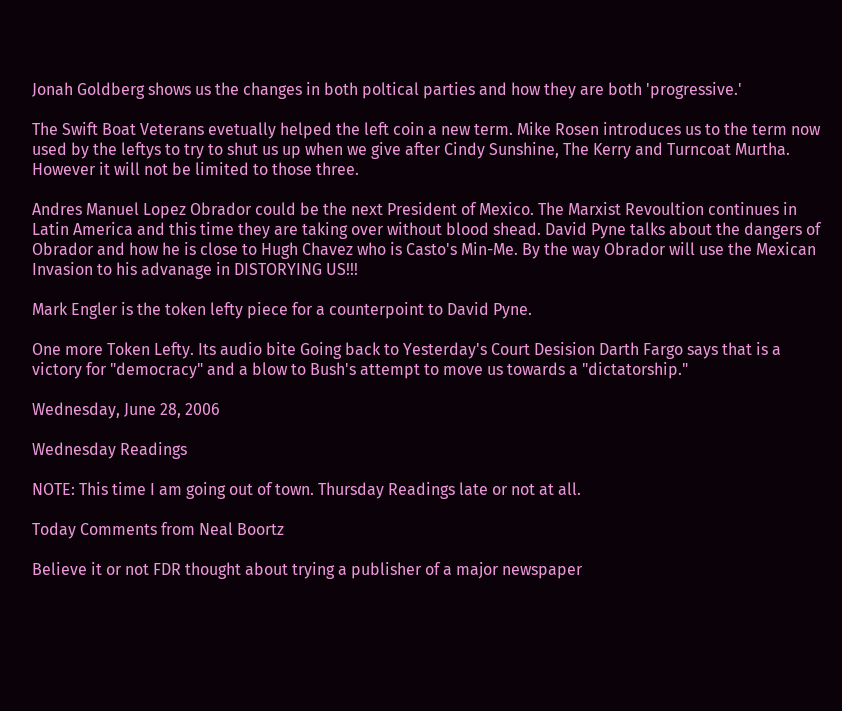Jonah Goldberg shows us the changes in both poltical parties and how they are both 'progressive.'

The Swift Boat Veterans evetually helped the left coin a new term. Mike Rosen introduces us to the term now used by the leftys to try to shut us up when we give after Cindy Sunshine, The Kerry and Turncoat Murtha. However it will not be limited to those three.

Andres Manuel Lopez Obrador could be the next President of Mexico. The Marxist Revoultion continues in Latin America and this time they are taking over without blood shead. David Pyne talks about the dangers of Obrador and how he is close to Hugh Chavez who is Casto's Min-Me. By the way Obrador will use the Mexican Invasion to his advanage in DISTORYING US!!!

Mark Engler is the token lefty piece for a counterpoint to David Pyne.

One more Token Lefty. Its audio bite Going back to Yesterday's Court Desision Darth Fargo says that is a victory for "democracy" and a blow to Bush's attempt to move us towards a "dictatorship."

Wednesday, June 28, 2006

Wednesday Readings

NOTE: This time I am going out of town. Thursday Readings late or not at all.

Today Comments from Neal Boortz

Believe it or not FDR thought about trying a publisher of a major newspaper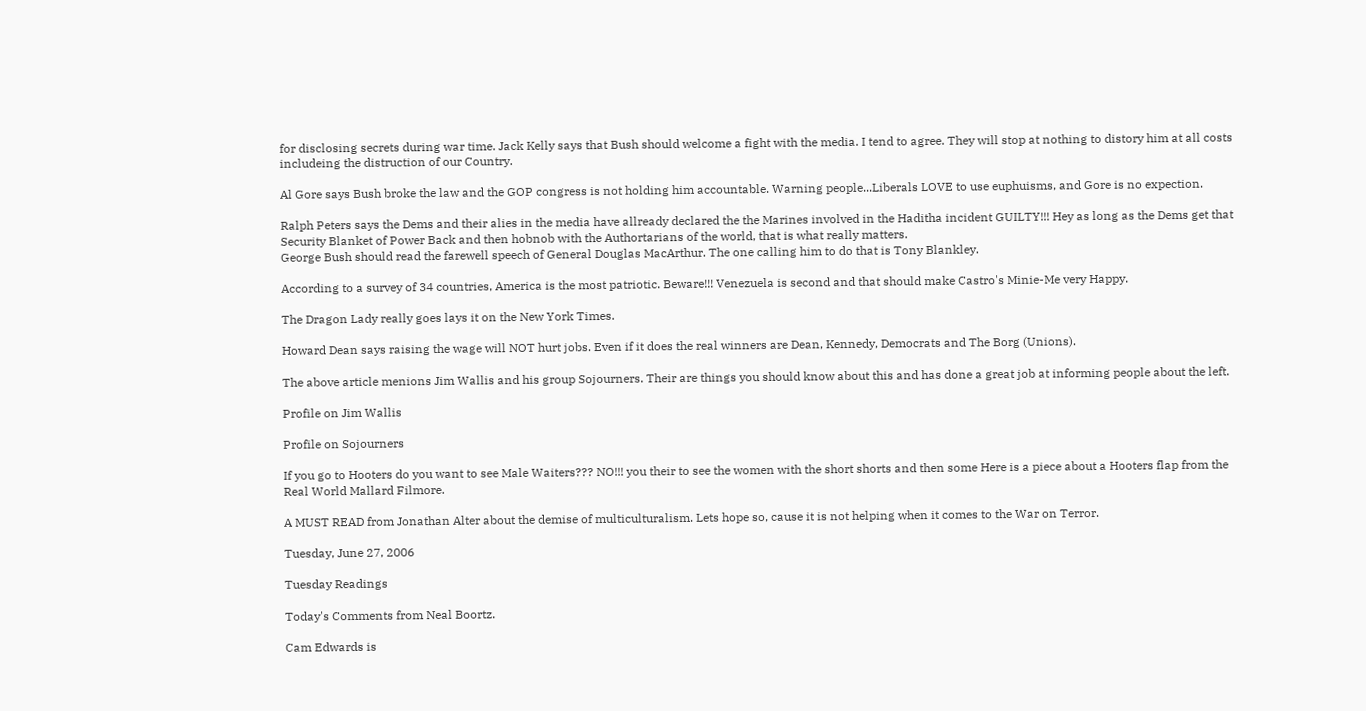for disclosing secrets during war time. Jack Kelly says that Bush should welcome a fight with the media. I tend to agree. They will stop at nothing to distory him at all costs includeing the distruction of our Country.

Al Gore says Bush broke the law and the GOP congress is not holding him accountable. Warning people...Liberals LOVE to use euphuisms, and Gore is no expection.

Ralph Peters says the Dems and their alies in the media have allready declared the the Marines involved in the Haditha incident GUILTY!!! Hey as long as the Dems get that Security Blanket of Power Back and then hobnob with the Authortarians of the world, that is what really matters.
George Bush should read the farewell speech of General Douglas MacArthur. The one calling him to do that is Tony Blankley.

According to a survey of 34 countries, America is the most patriotic. Beware!!! Venezuela is second and that should make Castro's Minie-Me very Happy.

The Dragon Lady really goes lays it on the New York Times.

Howard Dean says raising the wage will NOT hurt jobs. Even if it does the real winners are Dean, Kennedy, Democrats and The Borg (Unions).

The above article menions Jim Wallis and his group Sojourners. Their are things you should know about this and has done a great job at informing people about the left.

Profile on Jim Wallis

Profile on Sojourners

If you go to Hooters do you want to see Male Waiters??? NO!!! you their to see the women with the short shorts and then some Here is a piece about a Hooters flap from the Real World Mallard Filmore.

A MUST READ from Jonathan Alter about the demise of multiculturalism. Lets hope so, cause it is not helping when it comes to the War on Terror.

Tuesday, June 27, 2006

Tuesday Readings

Today's Comments from Neal Boortz.

Cam Edwards is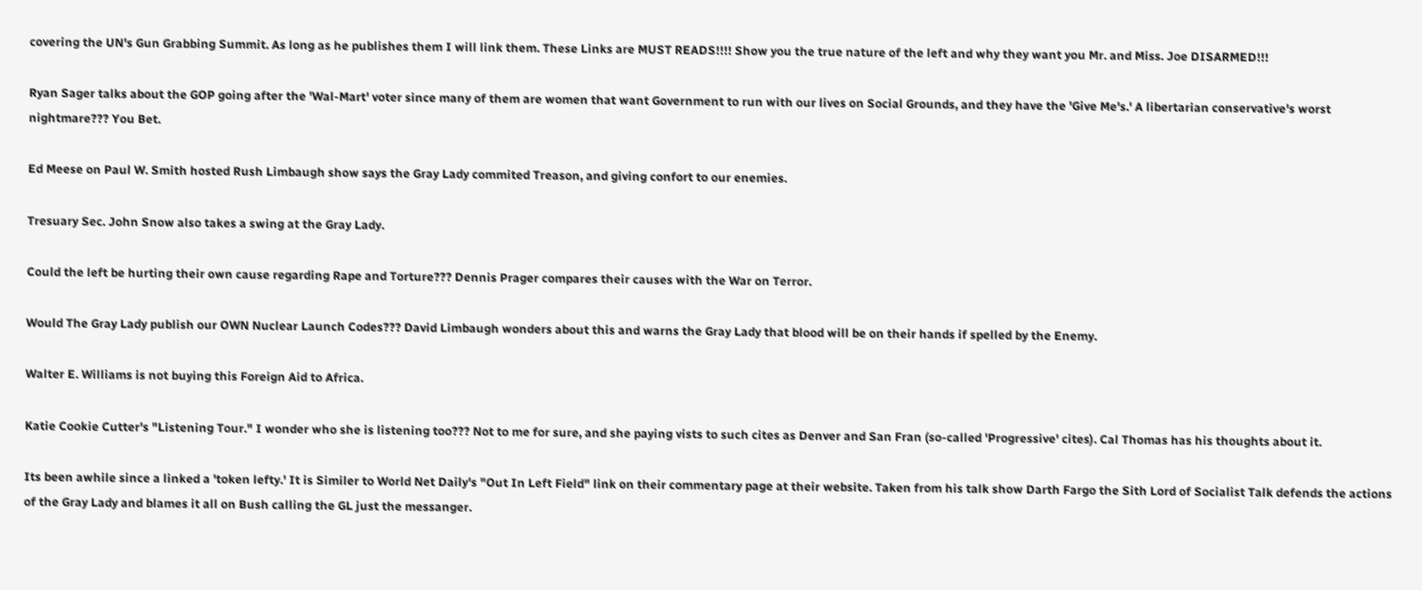covering the UN's Gun Grabbing Summit. As long as he publishes them I will link them. These Links are MUST READS!!!! Show you the true nature of the left and why they want you Mr. and Miss. Joe DISARMED!!!

Ryan Sager talks about the GOP going after the 'Wal-Mart' voter since many of them are women that want Government to run with our lives on Social Grounds, and they have the 'Give Me's.' A libertarian conservative's worst nightmare??? You Bet.

Ed Meese on Paul W. Smith hosted Rush Limbaugh show says the Gray Lady commited Treason, and giving confort to our enemies.

Tresuary Sec. John Snow also takes a swing at the Gray Lady.

Could the left be hurting their own cause regarding Rape and Torture??? Dennis Prager compares their causes with the War on Terror.

Would The Gray Lady publish our OWN Nuclear Launch Codes??? David Limbaugh wonders about this and warns the Gray Lady that blood will be on their hands if spelled by the Enemy.

Walter E. Williams is not buying this Foreign Aid to Africa.

Katie Cookie Cutter's "Listening Tour." I wonder who she is listening too??? Not to me for sure, and she paying vists to such cites as Denver and San Fran (so-called 'Progressive' cites). Cal Thomas has his thoughts about it.

Its been awhile since a linked a 'token lefty.' It is Similer to World Net Daily's "Out In Left Field" link on their commentary page at their website. Taken from his talk show Darth Fargo the Sith Lord of Socialist Talk defends the actions of the Gray Lady and blames it all on Bush calling the GL just the messanger.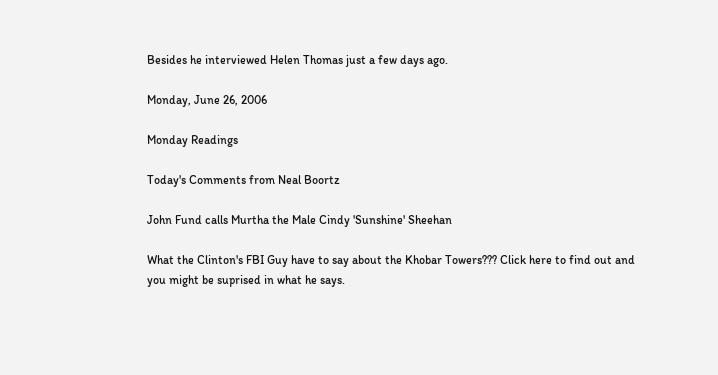Besides he interviewed Helen Thomas just a few days ago.

Monday, June 26, 2006

Monday Readings

Today's Comments from Neal Boortz

John Fund calls Murtha the Male Cindy 'Sunshine' Sheehan

What the Clinton's FBI Guy have to say about the Khobar Towers??? Click here to find out and you might be suprised in what he says.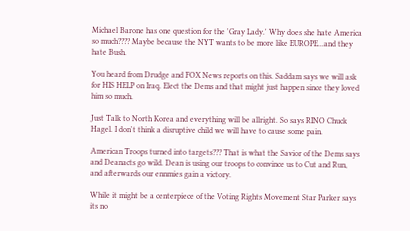Michael Barone has one question for the 'Gray Lady.' Why does she hate America so much???? Maybe because the NYT wants to be more like EUROPE...and they hate Bush.

You heard from Drudge and FOX News reports on this. Saddam says we will ask for HIS HELP on Iraq. Elect the Dems and that might just happen since they loved him so much.

Just Talk to North Korea and everything will be allright. So says RINO Chuck Hagel. I don't think a disruptive child we will have to cause some pain.

American Troops turned into targets??? That is what the Savior of the Dems says and Deanacts go wild. Dean is using our troops to convince us to Cut and Run, and afterwards our ennmies gain a victory.

While it might be a centerpiece of the Voting Rights Movement Star Parker says its no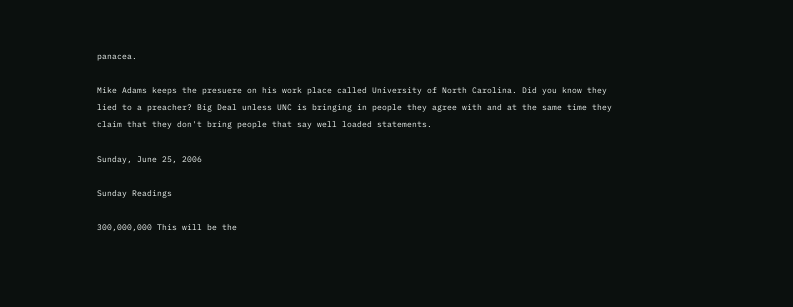panacea.

Mike Adams keeps the presuere on his work place called University of North Carolina. Did you know they lied to a preacher? Big Deal unless UNC is bringing in people they agree with and at the same time they claim that they don't bring people that say well loaded statements.

Sunday, June 25, 2006

Sunday Readings

300,000,000 This will be the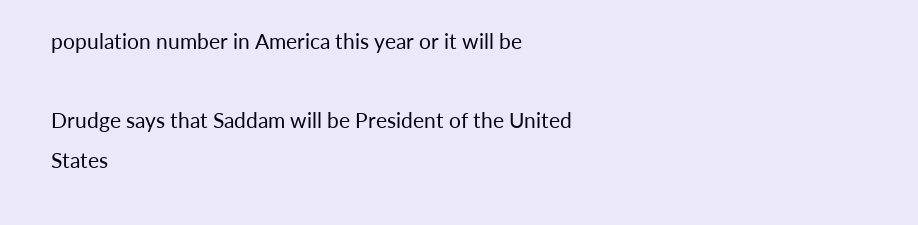population number in America this year or it will be

Drudge says that Saddam will be President of the United States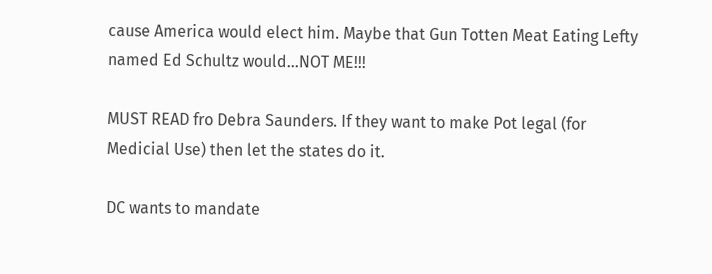cause America would elect him. Maybe that Gun Totten Meat Eating Lefty named Ed Schultz would...NOT ME!!!

MUST READ fro Debra Saunders. If they want to make Pot legal (for Medicial Use) then let the states do it.

DC wants to mandate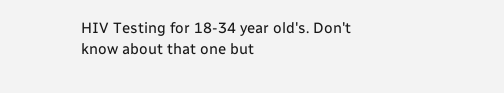HIV Testing for 18-34 year old's. Don't know about that one but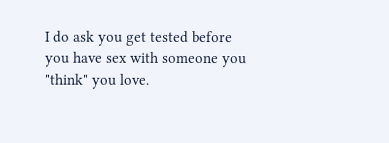I do ask you get tested before you have sex with someone you "think" you love.